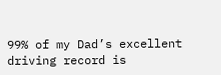99% of my Dad’s excellent driving record is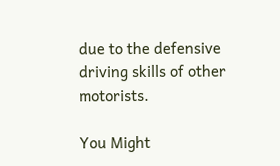due to the defensive driving skills of other motorists.

You Might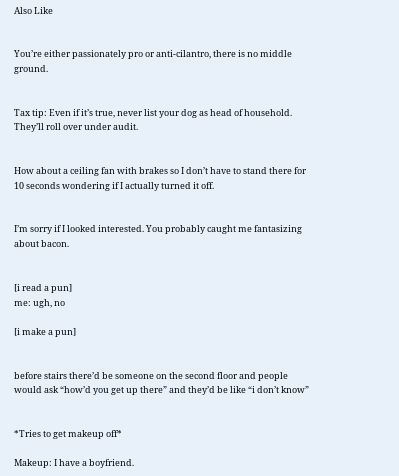Also Like


You’re either passionately pro or anti-cilantro, there is no middle ground.


Tax tip: Even if it’s true, never list your dog as head of household. They’ll roll over under audit.


How about a ceiling fan with brakes so I don’t have to stand there for 10 seconds wondering if I actually turned it off.


I’m sorry if I looked interested. You probably caught me fantasizing about bacon.


[i read a pun]
me: ugh, no

[i make a pun]


before stairs there’d be someone on the second floor and people would ask “how’d you get up there” and they’d be like “i don’t know”


*Tries to get makeup off*

Makeup: I have a boyfriend.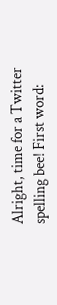Alright, time for a Twitter spelling bee! First word: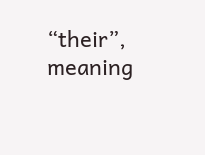“their”, meaning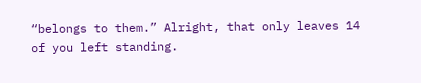“belongs to them.” Alright, that only leaves 14 of you left standing.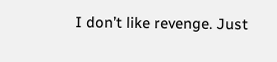I don’t like revenge. Just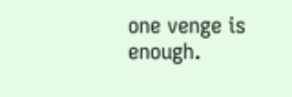one venge is enough.